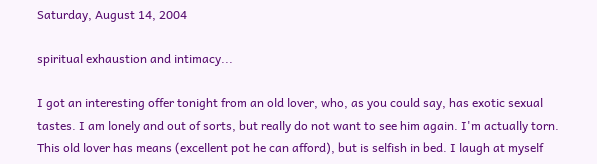Saturday, August 14, 2004

spiritual exhaustion and intimacy...

I got an interesting offer tonight from an old lover, who, as you could say, has exotic sexual tastes. I am lonely and out of sorts, but really do not want to see him again. I'm actually torn. This old lover has means (excellent pot he can afford), but is selfish in bed. I laugh at myself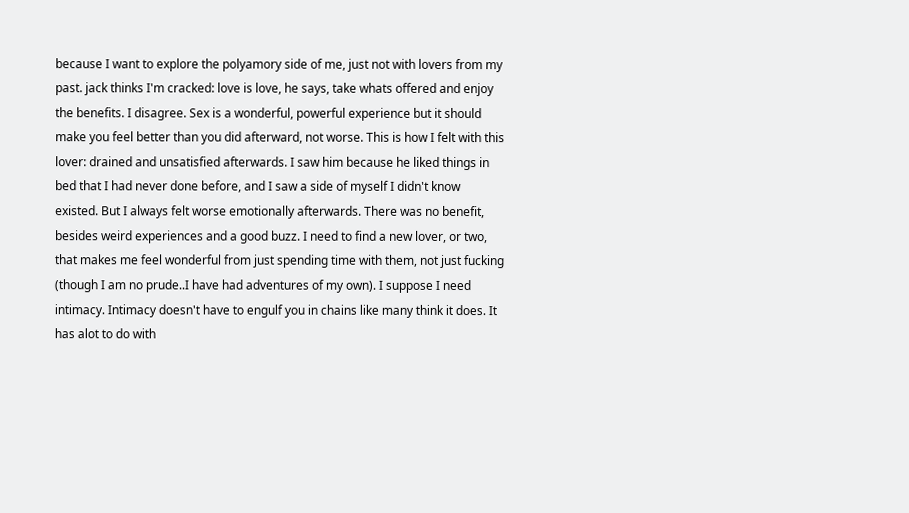because I want to explore the polyamory side of me, just not with lovers from my past. jack thinks I'm cracked: love is love, he says, take whats offered and enjoy the benefits. I disagree. Sex is a wonderful, powerful experience but it should make you feel better than you did afterward, not worse. This is how I felt with this lover: drained and unsatisfied afterwards. I saw him because he liked things in bed that I had never done before, and I saw a side of myself I didn't know existed. But I always felt worse emotionally afterwards. There was no benefit, besides weird experiences and a good buzz. I need to find a new lover, or two, that makes me feel wonderful from just spending time with them, not just fucking (though I am no prude..I have had adventures of my own). I suppose I need intimacy. Intimacy doesn't have to engulf you in chains like many think it does. It has alot to do with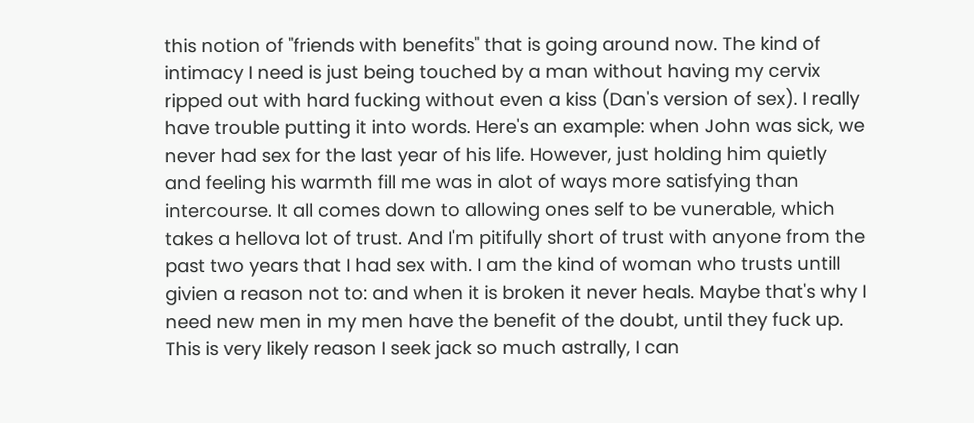this notion of "friends with benefits" that is going around now. The kind of intimacy I need is just being touched by a man without having my cervix ripped out with hard fucking without even a kiss (Dan's version of sex). I really have trouble putting it into words. Here's an example: when John was sick, we never had sex for the last year of his life. However, just holding him quietly and feeling his warmth fill me was in alot of ways more satisfying than intercourse. It all comes down to allowing ones self to be vunerable, which takes a hellova lot of trust. And I'm pitifully short of trust with anyone from the past two years that I had sex with. I am the kind of woman who trusts untill givien a reason not to: and when it is broken it never heals. Maybe that's why I need new men in my men have the benefit of the doubt, until they fuck up. This is very likely reason I seek jack so much astrally, I can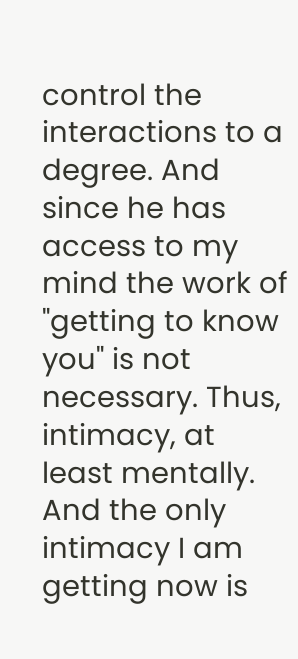control the interactions to a degree. And since he has access to my mind the work of "getting to know you" is not necessary. Thus, intimacy, at least mentally.
And the only intimacy I am getting now is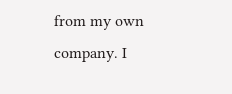from my own company. I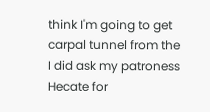think I'm going to get carpal tunnel from the I did ask my patroness Hecate for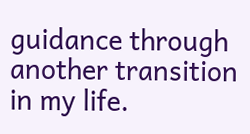guidance through another transition in my life.